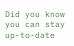Did you know you can stay up-to-date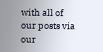with all of our posts via our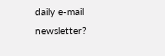daily e-mail newsletter?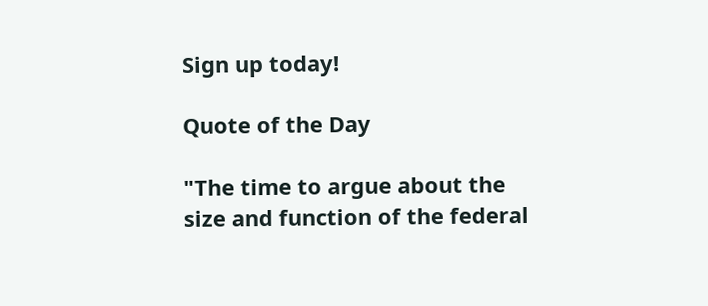Sign up today!

Quote of the Day

"The time to argue about the size and function of the federal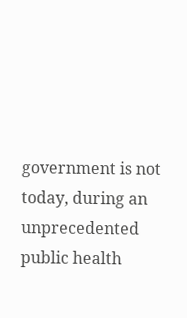government is not today, during an unprecedented public health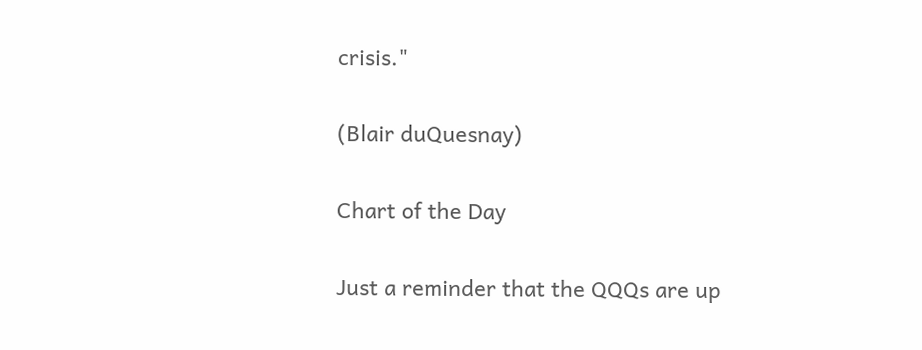crisis."

(Blair duQuesnay)

Chart of the Day

Just a reminder that the QQQs are up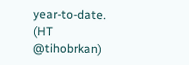year-to-date. (HT @tihobrkan)